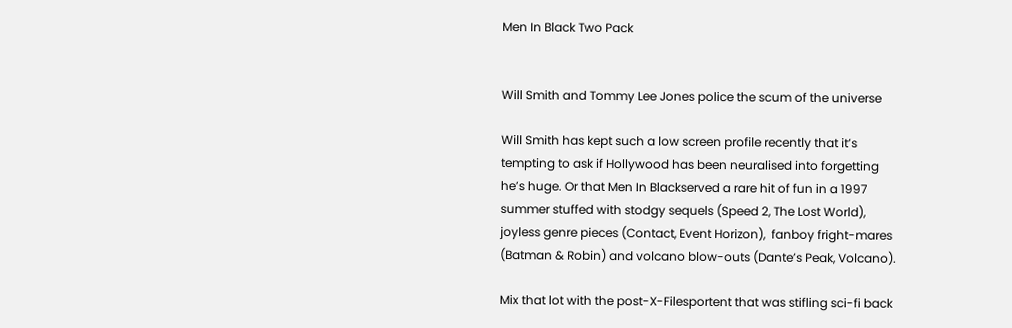Men In Black Two Pack


Will Smith and Tommy Lee Jones police the scum of the universe

Will Smith has kept such a low screen profile recently that it’s tempting to ask if Hollywood has been neuralised into forgetting he’s huge. Or that Men In Blackserved a rare hit of fun in a 1997 summer stuffed with stodgy sequels (Speed 2, The Lost World), joyless genre pieces (Contact, Event Horizon),  fanboy fright-mares (Batman & Robin) and volcano blow-outs (Dante’s Peak, Volcano).

Mix that lot with the post-X-Filesportent that was stifling sci-fi back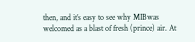then, and it’s easy to see why MIBwas welcomed as a blast of fresh (prince) air. At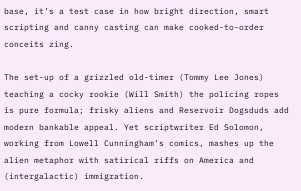base, it’s a test case in how bright direction, smart scripting and canny casting can make cooked-to-order conceits zing.

The set-up of a grizzled old-timer (Tommy Lee Jones) teaching a cocky rookie (Will Smith) the policing ropes is pure formula; frisky aliens and Reservoir Dogsduds add modern bankable appeal. Yet scriptwriter Ed Solomon, working from Lowell Cunningham’s comics, mashes up the alien metaphor with satirical riffs on America and (intergalactic) immigration.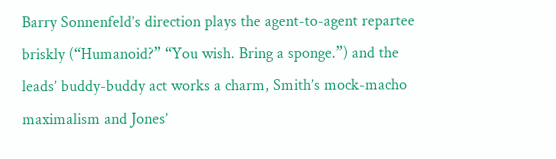Barry Sonnenfeld’s direction plays the agent-to-agent repartee briskly (“Humanoid?” “You wish. Bring a sponge.”) and the leads’ buddy-buddy act works a charm, Smith’s mock-macho maximalism and Jones’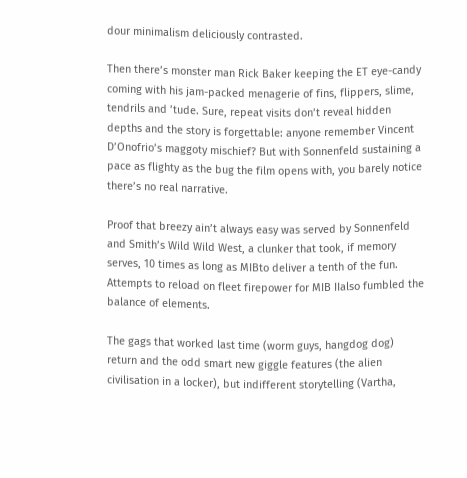dour minimalism deliciously contrasted.

Then there’s monster man Rick Baker keeping the ET eye-candy coming with his jam-packed menagerie of fins, flippers, slime, tendrils and ’tude. Sure, repeat visits don’t reveal hidden depths and the story is forgettable: anyone remember Vincent D’Onofrio’s maggoty mischief? But with Sonnenfeld sustaining a pace as flighty as the bug the film opens with, you barely notice there’s no real narrative.

Proof that breezy ain’t always easy was served by Sonnenfeld and Smith’s Wild Wild West, a clunker that took, if memory serves, 10 times as long as MIBto deliver a tenth of the fun. Attempts to reload on fleet firepower for MIB IIalso fumbled the balance of elements.

The gags that worked last time (worm guys, hangdog dog) return and the odd smart new giggle features (the alien civilisation in a locker), but indifferent storytelling (Vartha,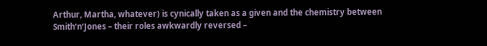Arthur, Martha, whatever) is cynically taken as a given and the chemistry between Smith’n’Jones – their roles awkwardly reversed –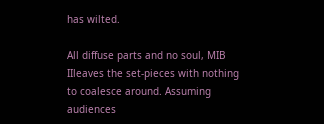has wilted.

All diffuse parts and no soul, MIB IIleaves the set-pieces with nothing to coalesce around. Assuming audiences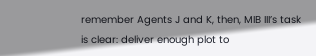remember Agents J and K, then, MIB III’s task is clear: deliver enough plot to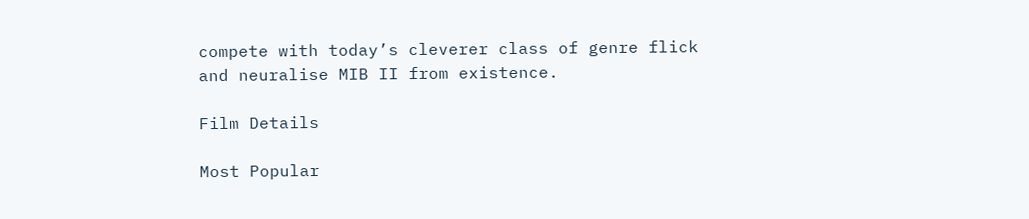compete with today’s cleverer class of genre flick and neuralise MIB II from existence.

Film Details

Most Popular